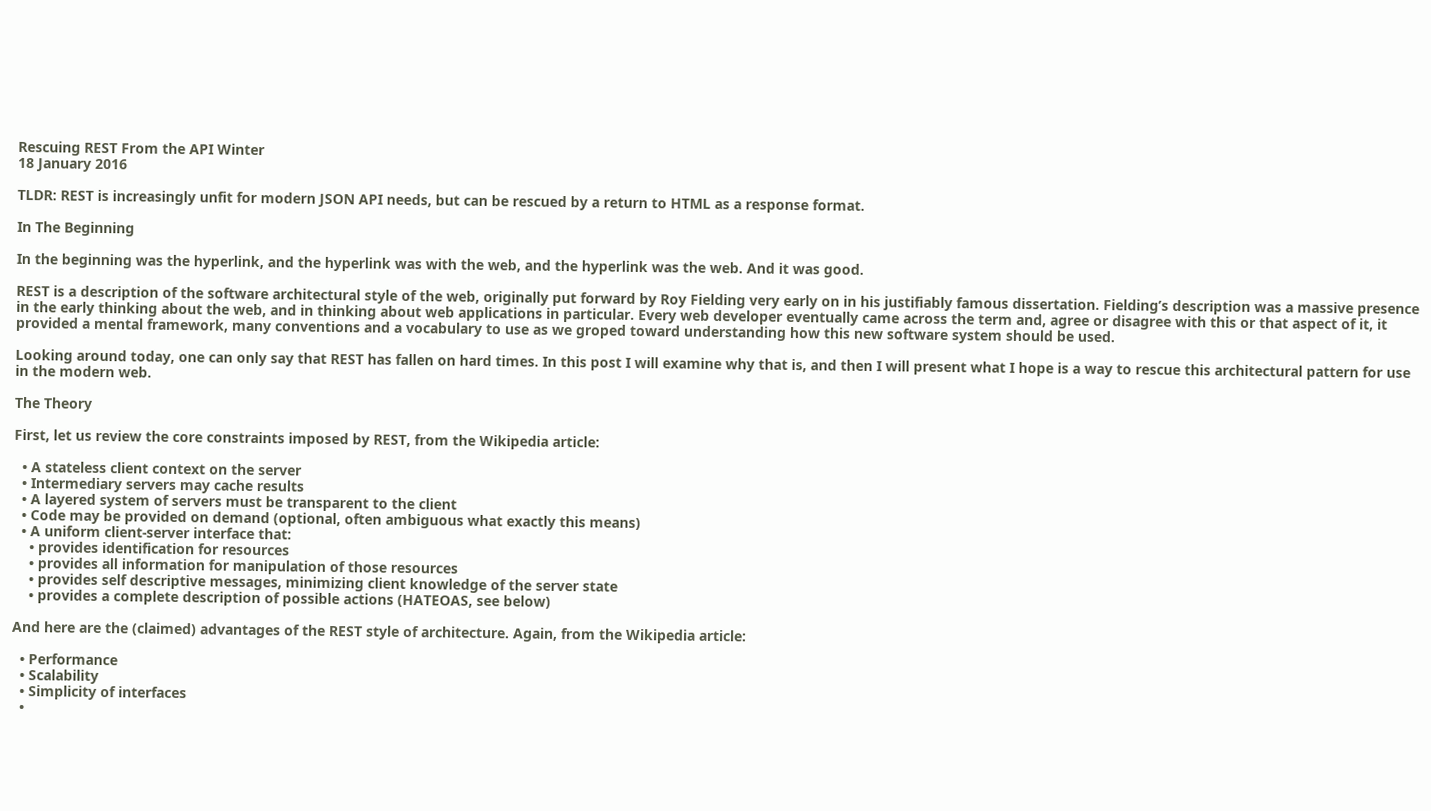Rescuing REST From the API Winter
18 January 2016

TLDR: REST is increasingly unfit for modern JSON API needs, but can be rescued by a return to HTML as a response format.

In The Beginning

In the beginning was the hyperlink, and the hyperlink was with the web, and the hyperlink was the web. And it was good.

REST is a description of the software architectural style of the web, originally put forward by Roy Fielding very early on in his justifiably famous dissertation. Fielding’s description was a massive presence in the early thinking about the web, and in thinking about web applications in particular. Every web developer eventually came across the term and, agree or disagree with this or that aspect of it, it provided a mental framework, many conventions and a vocabulary to use as we groped toward understanding how this new software system should be used.

Looking around today, one can only say that REST has fallen on hard times. In this post I will examine why that is, and then I will present what I hope is a way to rescue this architectural pattern for use in the modern web.

The Theory

First, let us review the core constraints imposed by REST, from the Wikipedia article:

  • A stateless client context on the server
  • Intermediary servers may cache results
  • A layered system of servers must be transparent to the client
  • Code may be provided on demand (optional, often ambiguous what exactly this means)
  • A uniform client-server interface that:
    • provides identification for resources
    • provides all information for manipulation of those resources
    • provides self descriptive messages, minimizing client knowledge of the server state
    • provides a complete description of possible actions (HATEOAS, see below)

And here are the (claimed) advantages of the REST style of architecture. Again, from the Wikipedia article:

  • Performance
  • Scalability
  • Simplicity of interfaces
  •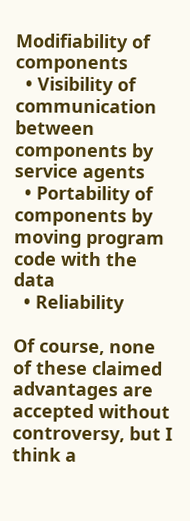Modifiability of components
  • Visibility of communication between components by service agents
  • Portability of components by moving program code with the data
  • Reliability

Of course, none of these claimed advantages are accepted without controversy, but I think a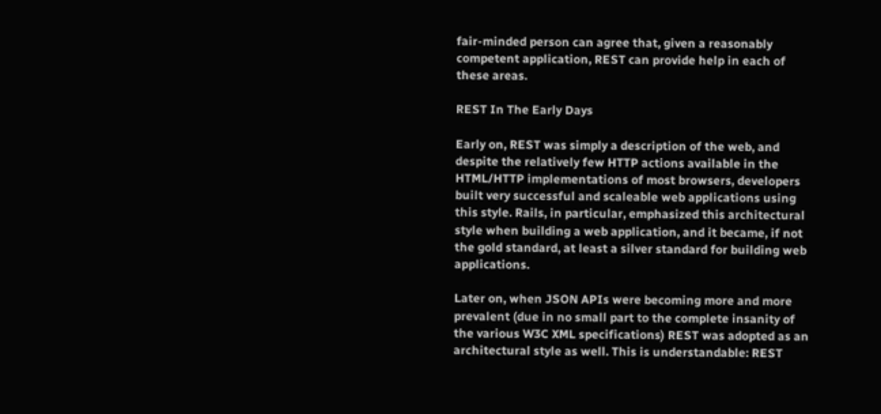fair-minded person can agree that, given a reasonably competent application, REST can provide help in each of these areas.

REST In The Early Days

Early on, REST was simply a description of the web, and despite the relatively few HTTP actions available in the HTML/HTTP implementations of most browsers, developers built very successful and scaleable web applications using this style. Rails, in particular, emphasized this architectural style when building a web application, and it became, if not the gold standard, at least a silver standard for building web applications.

Later on, when JSON APIs were becoming more and more prevalent (due in no small part to the complete insanity of the various W3C XML specifications) REST was adopted as an architectural style as well. This is understandable: REST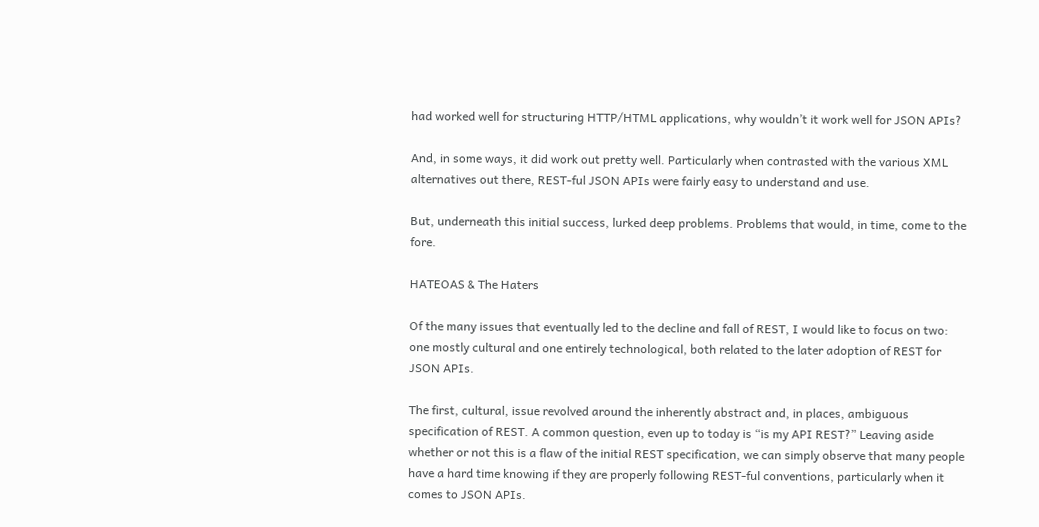had worked well for structuring HTTP/HTML applications, why wouldn’t it work well for JSON APIs?

And, in some ways, it did work out pretty well. Particularly when contrasted with the various XML alternatives out there, REST-ful JSON APIs were fairly easy to understand and use.

But, underneath this initial success, lurked deep problems. Problems that would, in time, come to the fore.

HATEOAS & The Haters

Of the many issues that eventually led to the decline and fall of REST, I would like to focus on two: one mostly cultural and one entirely technological, both related to the later adoption of REST for JSON APIs.

The first, cultural, issue revolved around the inherently abstract and, in places, ambiguous specification of REST. A common question, even up to today is “is my API REST?” Leaving aside whether or not this is a flaw of the initial REST specification, we can simply observe that many people have a hard time knowing if they are properly following REST-ful conventions, particularly when it comes to JSON APIs.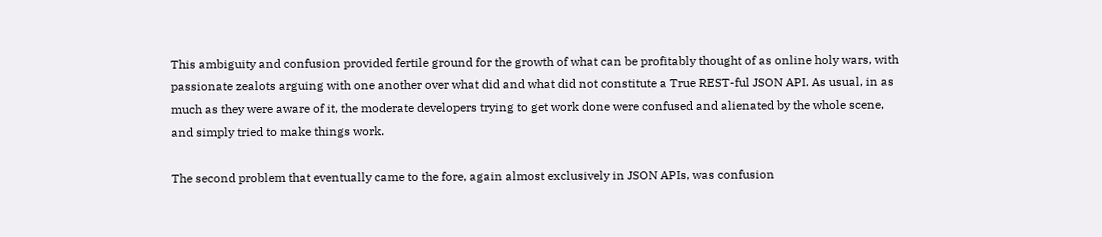This ambiguity and confusion provided fertile ground for the growth of what can be profitably thought of as online holy wars, with passionate zealots arguing with one another over what did and what did not constitute a True REST-ful JSON API. As usual, in as much as they were aware of it, the moderate developers trying to get work done were confused and alienated by the whole scene, and simply tried to make things work.

The second problem that eventually came to the fore, again almost exclusively in JSON APIs, was confusion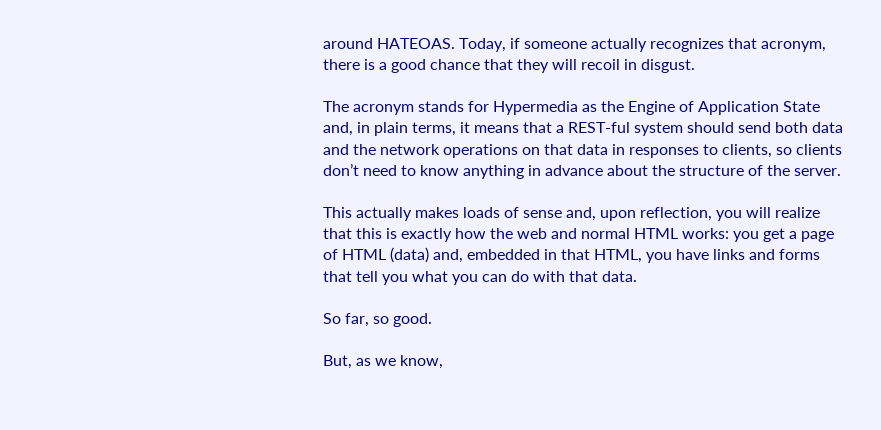around HATEOAS. Today, if someone actually recognizes that acronym, there is a good chance that they will recoil in disgust.

The acronym stands for Hypermedia as the Engine of Application State and, in plain terms, it means that a REST-ful system should send both data and the network operations on that data in responses to clients, so clients don’t need to know anything in advance about the structure of the server.

This actually makes loads of sense and, upon reflection, you will realize that this is exactly how the web and normal HTML works: you get a page of HTML (data) and, embedded in that HTML, you have links and forms that tell you what you can do with that data.

So far, so good.

But, as we know,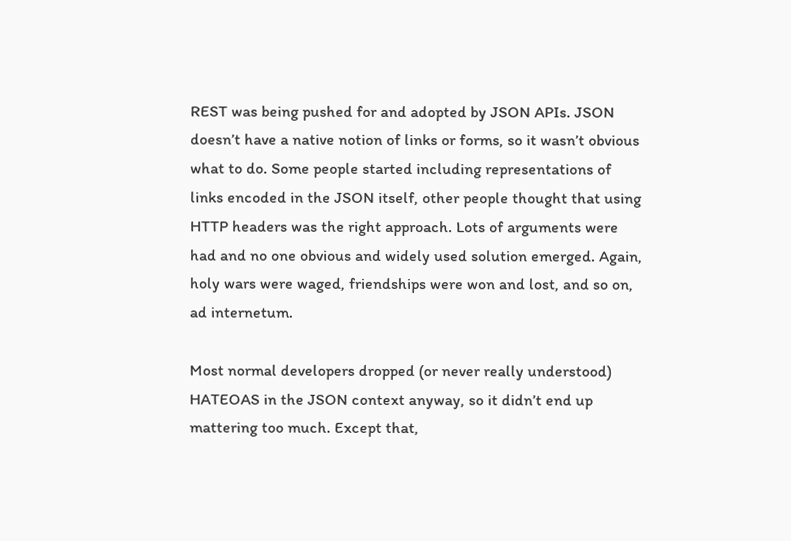REST was being pushed for and adopted by JSON APIs. JSON doesn’t have a native notion of links or forms, so it wasn’t obvious what to do. Some people started including representations of links encoded in the JSON itself, other people thought that using HTTP headers was the right approach. Lots of arguments were had and no one obvious and widely used solution emerged. Again, holy wars were waged, friendships were won and lost, and so on, ad internetum.

Most normal developers dropped (or never really understood) HATEOAS in the JSON context anyway, so it didn’t end up mattering too much. Except that,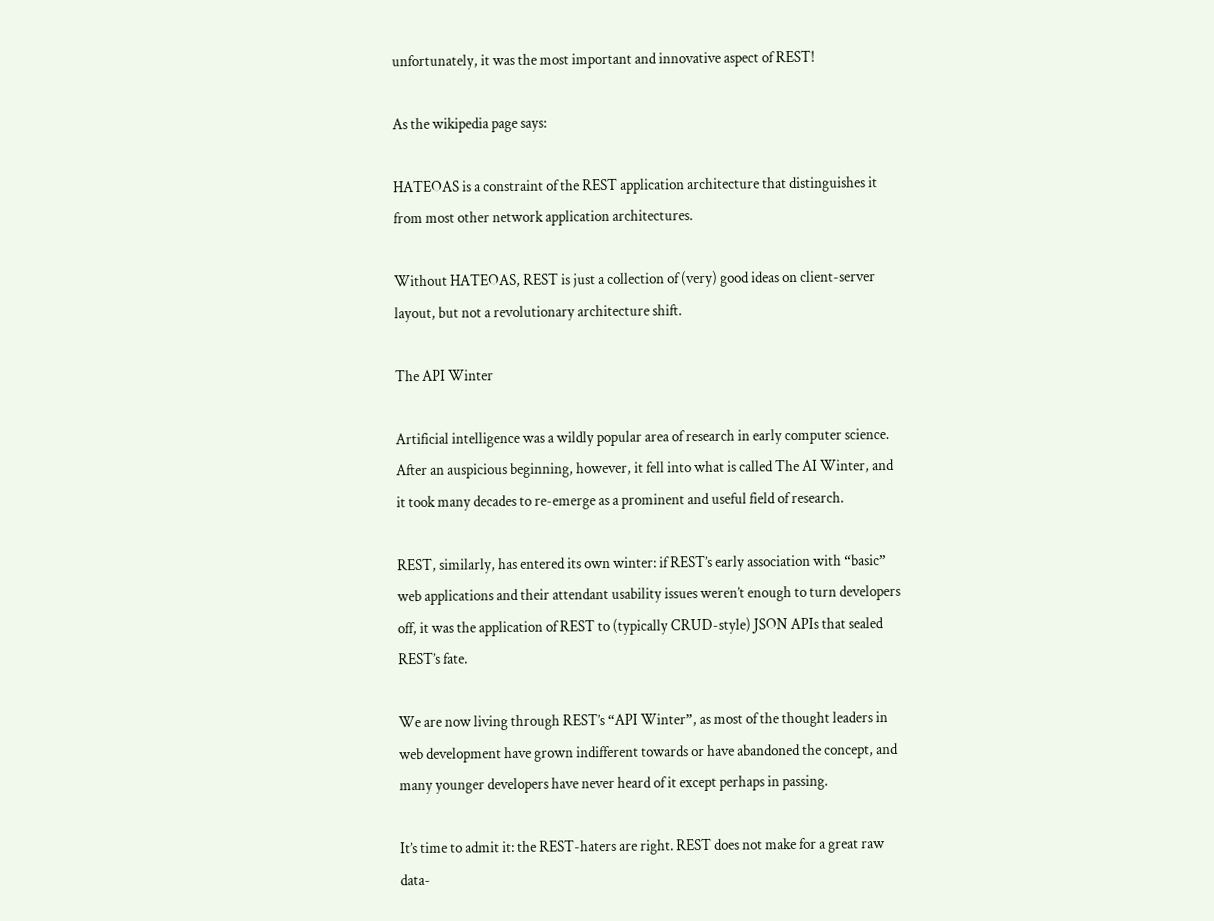unfortunately, it was the most important and innovative aspect of REST!

As the wikipedia page says:

HATEOAS is a constraint of the REST application architecture that distinguishes it from most other network application architectures.

Without HATEOAS, REST is just a collection of (very) good ideas on client-server layout, but not a revolutionary architecture shift.

The API Winter

Artificial intelligence was a wildly popular area of research in early computer science. After an auspicious beginning, however, it fell into what is called The AI Winter, and it took many decades to re-emerge as a prominent and useful field of research.

REST, similarly, has entered its own winter: if REST’s early association with “basic” web applications and their attendant usability issues weren’t enough to turn developers off, it was the application of REST to (typically CRUD-style) JSON APIs that sealed REST’s fate.

We are now living through REST’s “API Winter”, as most of the thought leaders in web development have grown indifferent towards or have abandoned the concept, and many younger developers have never heard of it except perhaps in passing.

It’s time to admit it: the REST-haters are right. REST does not make for a great raw data-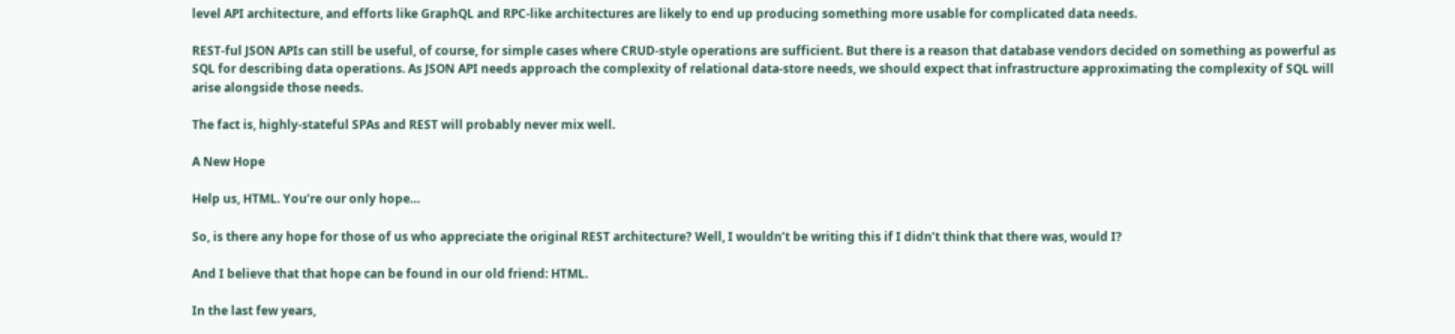level API architecture, and efforts like GraphQL and RPC-like architectures are likely to end up producing something more usable for complicated data needs.

REST-ful JSON APIs can still be useful, of course, for simple cases where CRUD-style operations are sufficient. But there is a reason that database vendors decided on something as powerful as SQL for describing data operations. As JSON API needs approach the complexity of relational data-store needs, we should expect that infrastructure approximating the complexity of SQL will arise alongside those needs.

The fact is, highly-stateful SPAs and REST will probably never mix well.

A New Hope

Help us, HTML. You’re our only hope…

So, is there any hope for those of us who appreciate the original REST architecture? Well, I wouldn’t be writing this if I didn’t think that there was, would I?

And I believe that that hope can be found in our old friend: HTML.

In the last few years,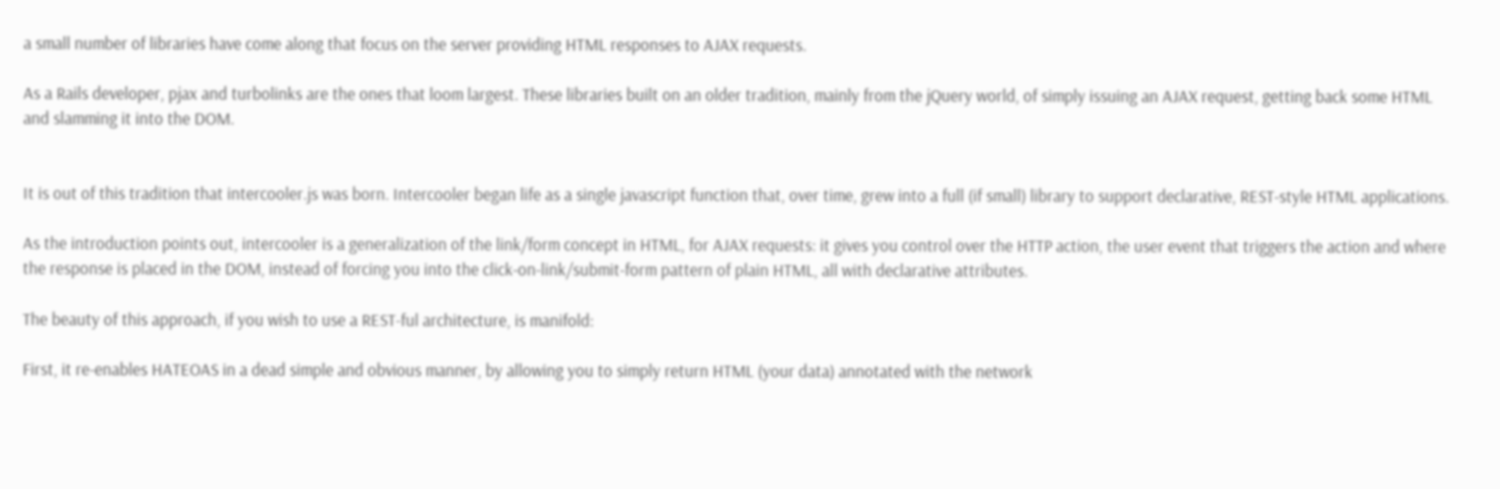a small number of libraries have come along that focus on the server providing HTML responses to AJAX requests.

As a Rails developer, pjax and turbolinks are the ones that loom largest. These libraries built on an older tradition, mainly from the jQuery world, of simply issuing an AJAX request, getting back some HTML and slamming it into the DOM.


It is out of this tradition that intercooler.js was born. Intercooler began life as a single javascript function that, over time, grew into a full (if small) library to support declarative, REST-style HTML applications.

As the introduction points out, intercooler is a generalization of the link/form concept in HTML, for AJAX requests: it gives you control over the HTTP action, the user event that triggers the action and where the response is placed in the DOM, instead of forcing you into the click-on-link/submit-form pattern of plain HTML, all with declarative attributes.

The beauty of this approach, if you wish to use a REST-ful architecture, is manifold:

First, it re-enables HATEOAS in a dead simple and obvious manner, by allowing you to simply return HTML (your data) annotated with the network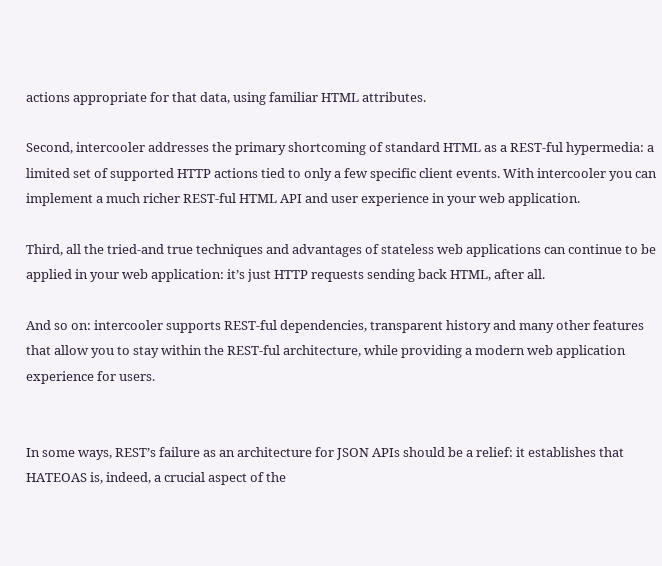actions appropriate for that data, using familiar HTML attributes.

Second, intercooler addresses the primary shortcoming of standard HTML as a REST-ful hypermedia: a limited set of supported HTTP actions tied to only a few specific client events. With intercooler you can implement a much richer REST-ful HTML API and user experience in your web application.

Third, all the tried-and true techniques and advantages of stateless web applications can continue to be applied in your web application: it’s just HTTP requests sending back HTML, after all.

And so on: intercooler supports REST-ful dependencies, transparent history and many other features that allow you to stay within the REST-ful architecture, while providing a modern web application experience for users.


In some ways, REST’s failure as an architecture for JSON APIs should be a relief: it establishes that HATEOAS is, indeed, a crucial aspect of the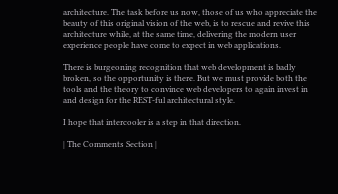architecture. The task before us now, those of us who appreciate the beauty of this original vision of the web, is to rescue and revive this architecture while, at the same time, delivering the modern user experience people have come to expect in web applications.

There is burgeoning recognition that web development is badly broken, so the opportunity is there. But we must provide both the tools and the theory to convince web developers to again invest in and design for the REST-ful architectural style.

I hope that intercooler is a step in that direction.

| The Comments Section |